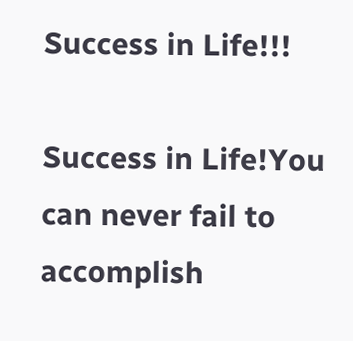Success in Life!!!

Success in Life!You can never fail to accomplish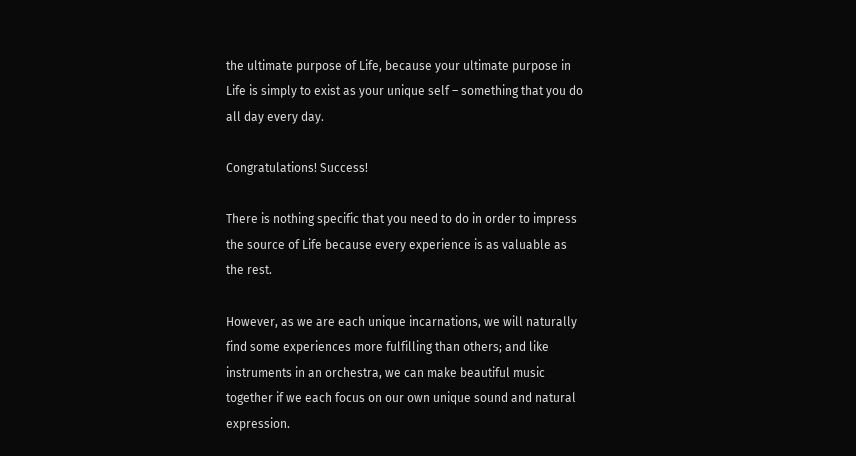the ultimate purpose of Life, because your ultimate purpose in Life is simply to exist as your unique self – something that you do all day every day.

Congratulations! Success!

There is nothing specific that you need to do in order to impress the source of Life because every experience is as valuable as the rest.

However, as we are each unique incarnations, we will naturally find some experiences more fulfilling than others; and like instruments in an orchestra, we can make beautiful music together if we each focus on our own unique sound and natural expression.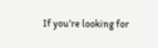If you’re looking for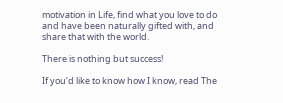motivation in Life, find what you love to do and have been naturally gifted with, and share that with the world.

There is nothing but success!

If you’d like to know how I know, read The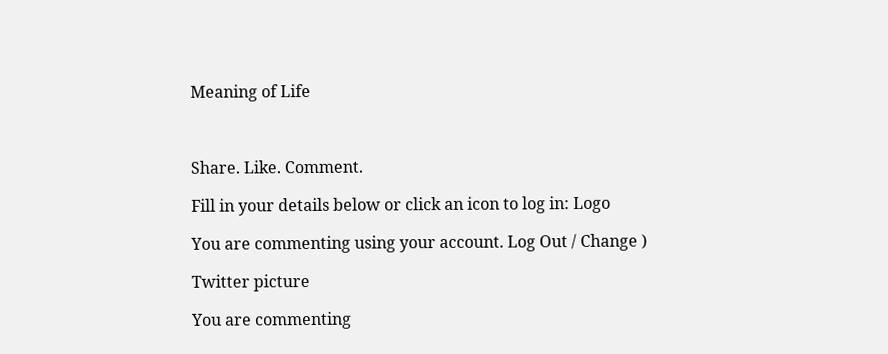Meaning of Life



Share. Like. Comment.

Fill in your details below or click an icon to log in: Logo

You are commenting using your account. Log Out / Change )

Twitter picture

You are commenting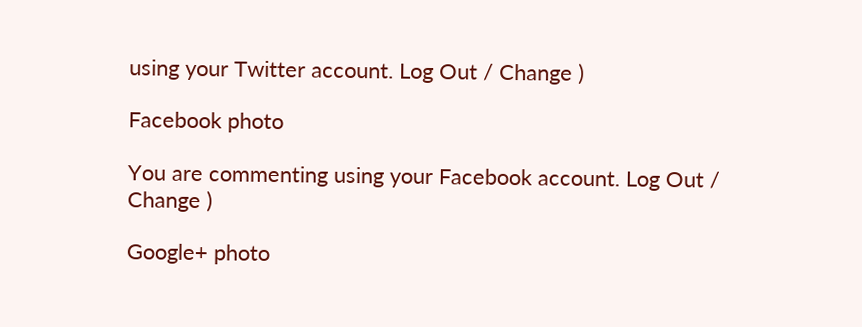using your Twitter account. Log Out / Change )

Facebook photo

You are commenting using your Facebook account. Log Out / Change )

Google+ photo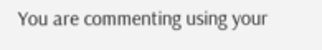You are commenting using your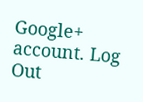Google+ account. Log Out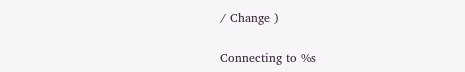/ Change )

Connecting to %s